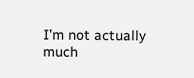I’m not actually much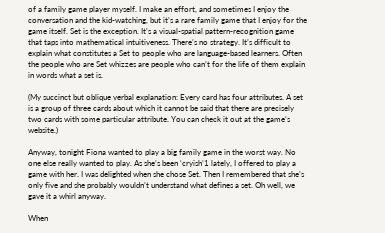of a family game player myself. I make an effort, and sometimes I enjoy the conversation and the kid-watching, but it’s a rare family game that I enjoy for the game itself. Set is the exception. It’s a visual-spatial pattern-recognition game that taps into mathematical intuitiveness. There’s no strategy. It’s difficult to explain what constitutes a Set to people who are language-based learners. Often the people who are Set whizzes are people who can’t for the life of them explain in words what a set is.

(My succinct but oblique verbal explanation: Every card has four attributes. A set is a group of three cards about which it cannot be said that there are precisely two cards with some particular attribute. You can check it out at the game’s website.)

Anyway, tonight Fiona wanted to play a big family game in the worst way. No one else really wanted to play. As she’s been ‘cryish’1 lately, I offered to play a game with her. I was delighted when she chose Set. Then I remembered that she’s only five and she probably wouldn’t understand what defines a set. Oh well, we gave it a whirl anyway.

When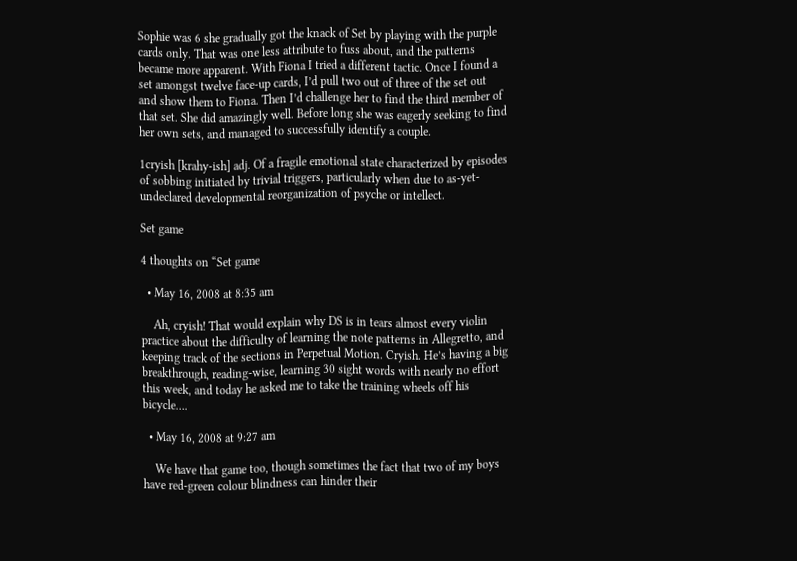Sophie was 6 she gradually got the knack of Set by playing with the purple cards only. That was one less attribute to fuss about, and the patterns became more apparent. With Fiona I tried a different tactic. Once I found a set amongst twelve face-up cards, I’d pull two out of three of the set out and show them to Fiona. Then I’d challenge her to find the third member of that set. She did amazingly well. Before long she was eagerly seeking to find her own sets, and managed to successfully identify a couple.

1cryish [krahy-ish] adj. Of a fragile emotional state characterized by episodes of sobbing initiated by trivial triggers, particularly when due to as-yet-undeclared developmental reorganization of psyche or intellect.

Set game

4 thoughts on “Set game

  • May 16, 2008 at 8:35 am

    Ah, cryish! That would explain why DS is in tears almost every violin practice about the difficulty of learning the note patterns in Allegretto, and keeping track of the sections in Perpetual Motion. Cryish. He’s having a big breakthrough, reading-wise, learning 30 sight words with nearly no effort this week, and today he asked me to take the training wheels off his bicycle….

  • May 16, 2008 at 9:27 am

    We have that game too, though sometimes the fact that two of my boys have red-green colour blindness can hinder their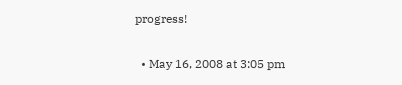progress!

  • May 16, 2008 at 3:05 pm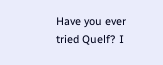Have you ever tried Quelf? I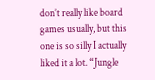don’t really like board games usually, but this one is so silly I actually liked it a lot. “Jungle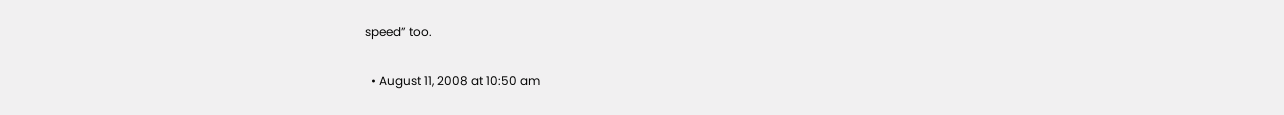speed” too.

  • August 11, 2008 at 10:50 am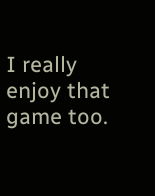I really enjoy that game too.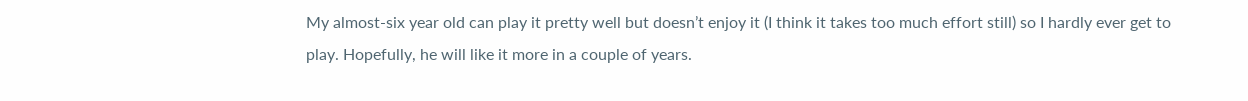My almost-six year old can play it pretty well but doesn’t enjoy it (I think it takes too much effort still) so I hardly ever get to play. Hopefully, he will like it more in a couple of years.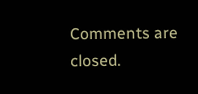Comments are closed.